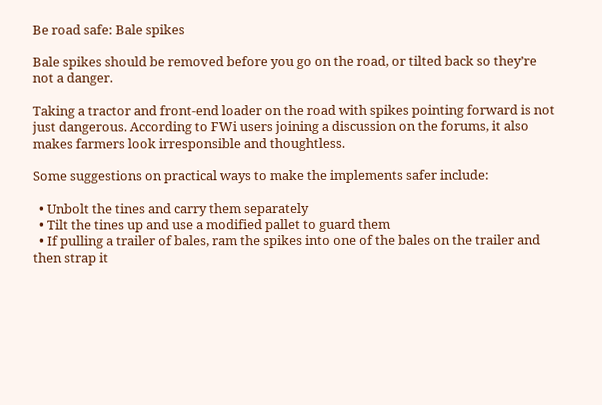Be road safe: Bale spikes

Bale spikes should be removed before you go on the road, or tilted back so they’re not a danger.

Taking a tractor and front-end loader on the road with spikes pointing forward is not just dangerous. According to FWi users joining a discussion on the forums, it also makes farmers look irresponsible and thoughtless.

Some suggestions on practical ways to make the implements safer include:

  • Unbolt the tines and carry them separately
  • Tilt the tines up and use a modified pallet to guard them
  • If pulling a trailer of bales, ram the spikes into one of the bales on the trailer and then strap it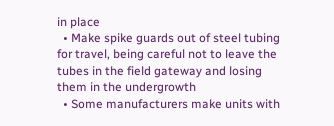in place
  • Make spike guards out of steel tubing for travel, being careful not to leave the tubes in the field gateway and losing them in the undergrowth
  • Some manufacturers make units with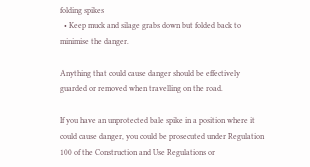folding spikes
  • Keep muck and silage grabs down but folded back to minimise the danger.

Anything that could cause danger should be effectively guarded or removed when travelling on the road.

If you have an unprotected bale spike in a position where it could cause danger, you could be prosecuted under Regulation 100 of the Construction and Use Regulations or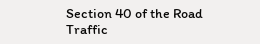Section 40 of the Road Traffic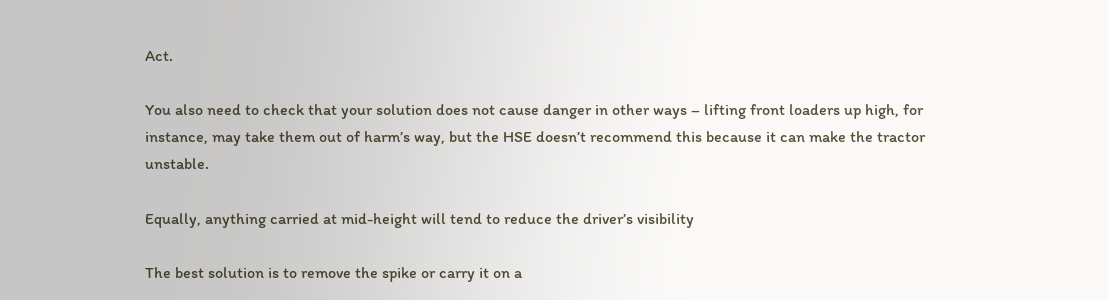Act.

You also need to check that your solution does not cause danger in other ways – lifting front loaders up high, for instance, may take them out of harm’s way, but the HSE doesn’t recommend this because it can make the tractor unstable.

Equally, anything carried at mid-height will tend to reduce the driver’s visibility

The best solution is to remove the spike or carry it on a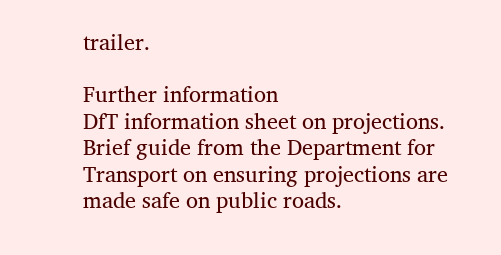trailer.

Further information
DfT information sheet on projections. Brief guide from the Department for Transport on ensuring projections are made safe on public roads.